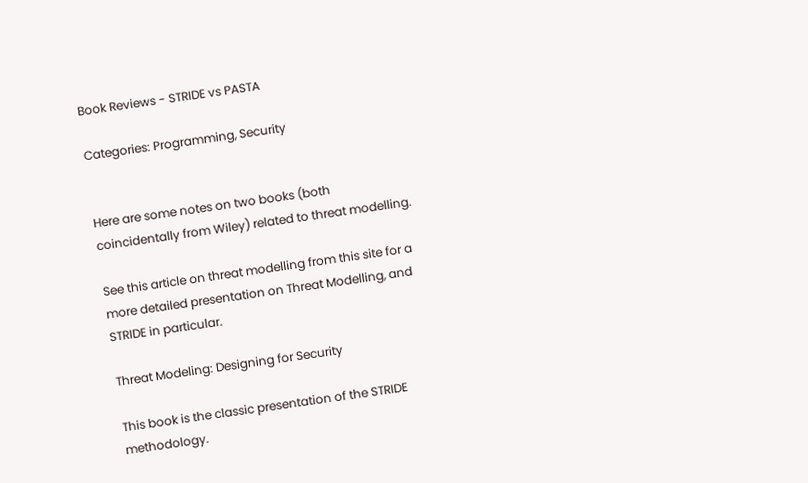Book Reviews - STRIDE vs PASTA

Categories: Programming, Security


Here are some notes on two books (both coincidentally from Wiley) related to threat modelling.

See this article on threat modelling from this site for a more detailed presentation on Threat Modelling, and STRIDE in particular.

Threat Modeling: Designing for Security

This book is the classic presentation of the STRIDE methodology.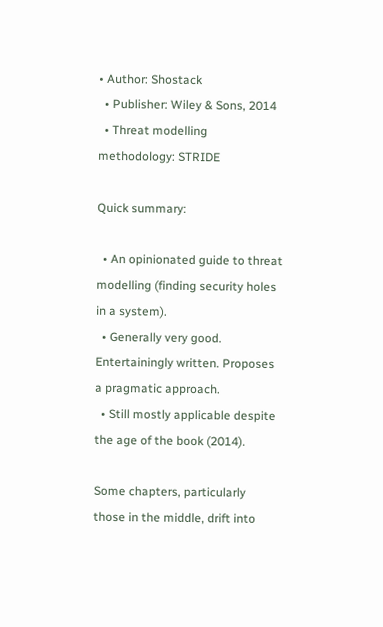• Author: Shostack
  • Publisher: Wiley & Sons, 2014
  • Threat modelling methodology: STRIDE

Quick summary:

  • An opinionated guide to threat modelling (finding security holes in a system).
  • Generally very good. Entertainingly written. Proposes a pragmatic approach.
  • Still mostly applicable despite the age of the book (2014).

Some chapters, particularly those in the middle, drift into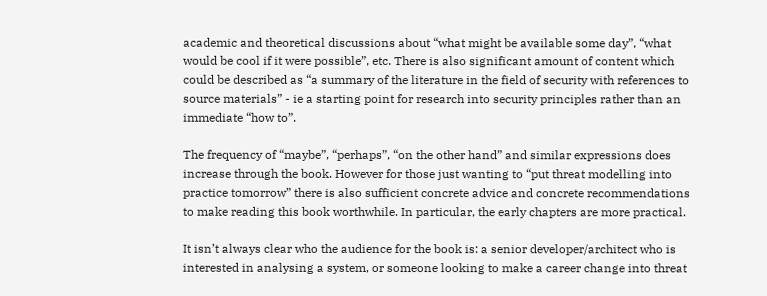academic and theoretical discussions about “what might be available some day”, “what would be cool if it were possible”, etc. There is also significant amount of content which could be described as “a summary of the literature in the field of security with references to source materials” - ie a starting point for research into security principles rather than an immediate “how to”.

The frequency of “maybe”, “perhaps”, “on the other hand” and similar expressions does increase through the book. However for those just wanting to “put threat modelling into practice tomorrow” there is also sufficient concrete advice and concrete recommendations to make reading this book worthwhile. In particular, the early chapters are more practical.

It isn’t always clear who the audience for the book is: a senior developer/architect who is interested in analysing a system, or someone looking to make a career change into threat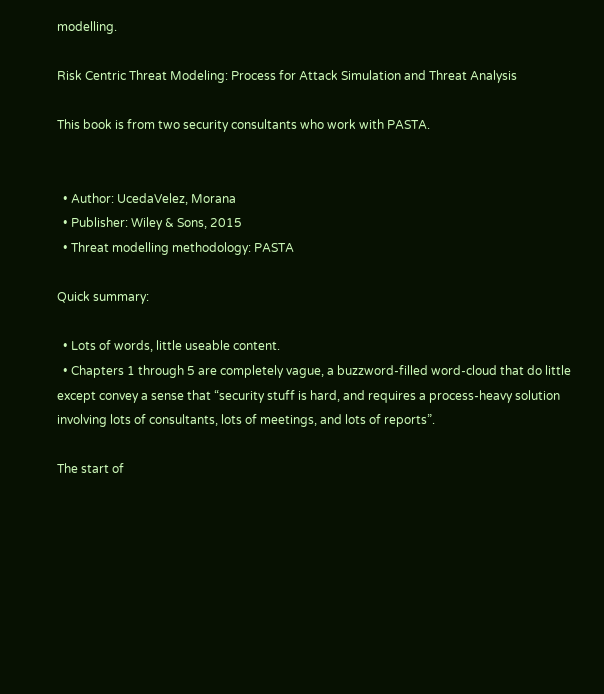modelling.

Risk Centric Threat Modeling: Process for Attack Simulation and Threat Analysis

This book is from two security consultants who work with PASTA.


  • Author: UcedaVelez, Morana
  • Publisher: Wiley & Sons, 2015
  • Threat modelling methodology: PASTA

Quick summary:

  • Lots of words, little useable content.
  • Chapters 1 through 5 are completely vague, a buzzword-filled word-cloud that do little except convey a sense that “security stuff is hard, and requires a process-heavy solution involving lots of consultants, lots of meetings, and lots of reports”.

The start of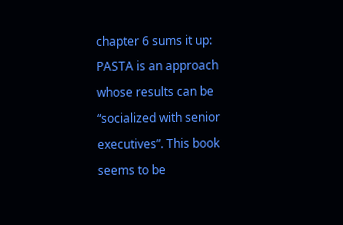chapter 6 sums it up: PASTA is an approach whose results can be “socialized with senior executives”. This book seems to be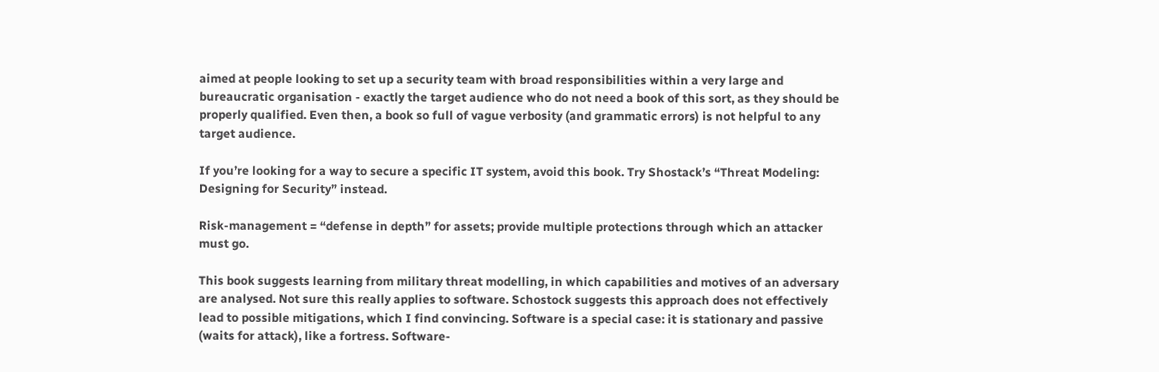aimed at people looking to set up a security team with broad responsibilities within a very large and bureaucratic organisation - exactly the target audience who do not need a book of this sort, as they should be properly qualified. Even then, a book so full of vague verbosity (and grammatic errors) is not helpful to any target audience.

If you’re looking for a way to secure a specific IT system, avoid this book. Try Shostack’s “Threat Modeling: Designing for Security” instead.

Risk-management = “defense in depth” for assets; provide multiple protections through which an attacker must go.

This book suggests learning from military threat modelling, in which capabilities and motives of an adversary are analysed. Not sure this really applies to software. Schostock suggests this approach does not effectively lead to possible mitigations, which I find convincing. Software is a special case: it is stationary and passive (waits for attack), like a fortress. Software-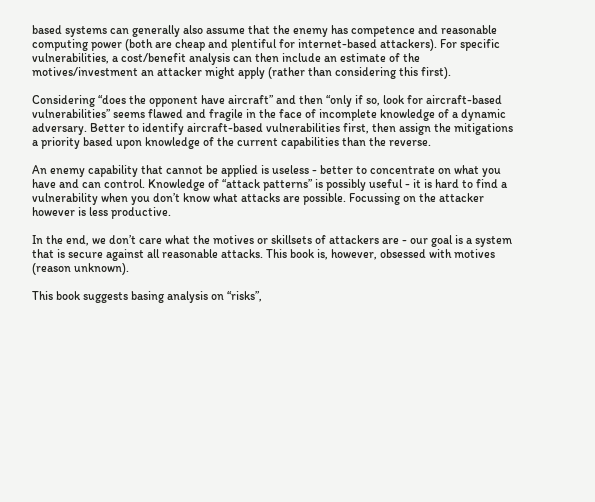based systems can generally also assume that the enemy has competence and reasonable computing power (both are cheap and plentiful for internet-based attackers). For specific vulnerabilities, a cost/benefit analysis can then include an estimate of the motives/investment an attacker might apply (rather than considering this first).

Considering “does the opponent have aircraft” and then “only if so, look for aircraft-based vulnerabilities” seems flawed and fragile in the face of incomplete knowledge of a dynamic adversary. Better to identify aircraft-based vulnerabilities first, then assign the mitigations a priority based upon knowledge of the current capabilities than the reverse.

An enemy capability that cannot be applied is useless - better to concentrate on what you have and can control. Knowledge of “attack patterns” is possibly useful - it is hard to find a vulnerability when you don’t know what attacks are possible. Focussing on the attacker however is less productive.

In the end, we don’t care what the motives or skillsets of attackers are - our goal is a system that is secure against all reasonable attacks. This book is, however, obsessed with motives (reason unknown).

This book suggests basing analysis on “risks”,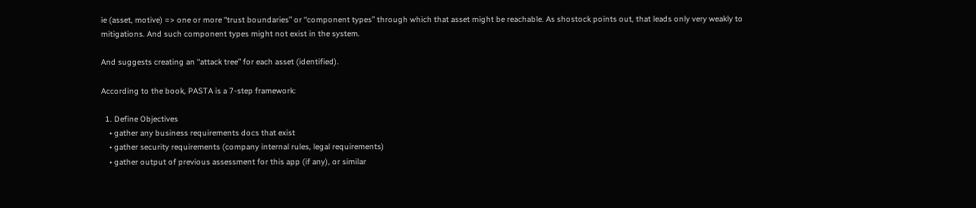ie (asset, motive) => one or more “trust boundaries” or “component types” through which that asset might be reachable. As shostock points out, that leads only very weakly to mitigations. And such component types might not exist in the system.

And suggests creating an “attack tree” for each asset (identified).

According to the book, PASTA is a 7-step framework:

  1. Define Objectives
    • gather any business requirements docs that exist
    • gather security requirements (company internal rules, legal requirements)
    • gather output of previous assessment for this app (if any), or similar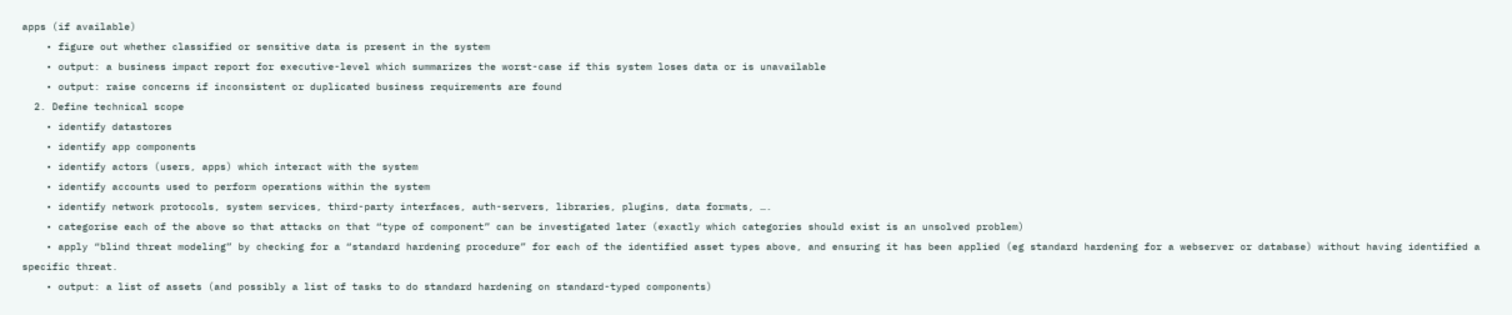apps (if available)
    • figure out whether classified or sensitive data is present in the system
    • output: a business impact report for executive-level which summarizes the worst-case if this system loses data or is unavailable
    • output: raise concerns if inconsistent or duplicated business requirements are found
  2. Define technical scope
    • identify datastores
    • identify app components
    • identify actors (users, apps) which interact with the system
    • identify accounts used to perform operations within the system
    • identify network protocols, system services, third-party interfaces, auth-servers, libraries, plugins, data formats, ….
    • categorise each of the above so that attacks on that “type of component” can be investigated later (exactly which categories should exist is an unsolved problem)
    • apply “blind threat modeling” by checking for a “standard hardening procedure” for each of the identified asset types above, and ensuring it has been applied (eg standard hardening for a webserver or database) without having identified a specific threat.
    • output: a list of assets (and possibly a list of tasks to do standard hardening on standard-typed components)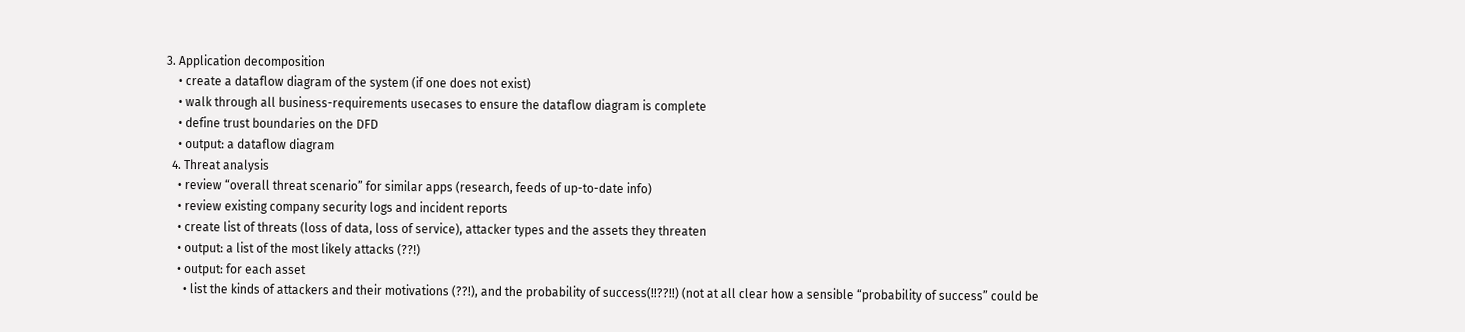3. Application decomposition
    • create a dataflow diagram of the system (if one does not exist)
    • walk through all business-requirements usecases to ensure the dataflow diagram is complete
    • define trust boundaries on the DFD
    • output: a dataflow diagram
  4. Threat analysis
    • review “overall threat scenario” for similar apps (research, feeds of up-to-date info)
    • review existing company security logs and incident reports
    • create list of threats (loss of data, loss of service), attacker types and the assets they threaten
    • output: a list of the most likely attacks (??!)
    • output: for each asset
      • list the kinds of attackers and their motivations (??!), and the probability of success(!!??!!) (not at all clear how a sensible “probability of success” could be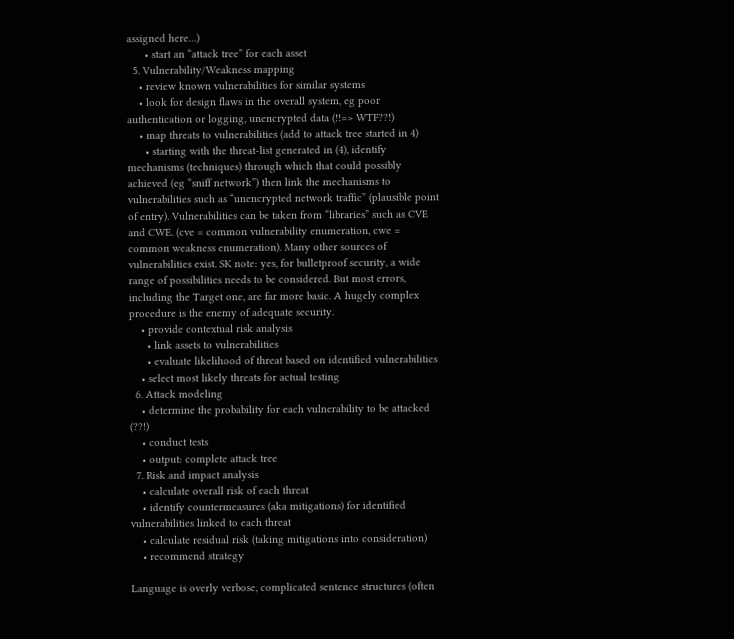assigned here…)
      • start an “attack tree” for each asset
  5. Vulnerability/Weakness mapping
    • review known vulnerabilities for similar systems
    • look for design flaws in the overall system, eg poor authentication or logging, unencrypted data (!!=> WTF??!)
    • map threats to vulnerabilities (add to attack tree started in 4)
      • starting with the threat-list generated in (4), identify mechanisms (techniques) through which that could possibly achieved (eg “sniff network”) then link the mechanisms to vulnerabilities such as “unencrypted network traffic” (plausible point of entry). Vulnerabilities can be taken from “libraries” such as CVE and CWE. (cve = common vulnerability enumeration, cwe = common weakness enumeration). Many other sources of vulnerabilities exist. SK note: yes, for bulletproof security, a wide range of possibilities needs to be considered. But most errors, including the Target one, are far more basic. A hugely complex procedure is the enemy of adequate security.
    • provide contextual risk analysis
      • link assets to vulnerabilities
      • evaluate likelihood of threat based on identified vulnerabilities
    • select most likely threats for actual testing
  6. Attack modeling
    • determine the probability for each vulnerability to be attacked (??!)
    • conduct tests
    • output: complete attack tree
  7. Risk and impact analysis
    • calculate overall risk of each threat
    • identify countermeasures (aka mitigations) for identified vulnerabilities linked to each threat
    • calculate residual risk (taking mitigations into consideration)
    • recommend strategy

Language is overly verbose, complicated sentence structures (often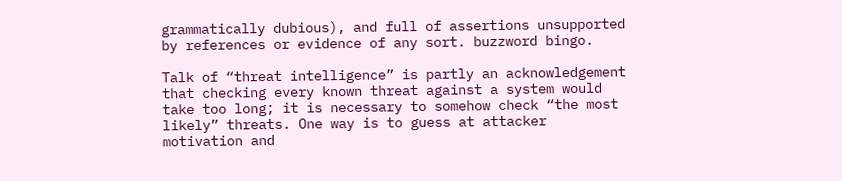grammatically dubious), and full of assertions unsupported by references or evidence of any sort. buzzword bingo.

Talk of “threat intelligence” is partly an acknowledgement that checking every known threat against a system would take too long; it is necessary to somehow check “the most likely” threats. One way is to guess at attacker motivation and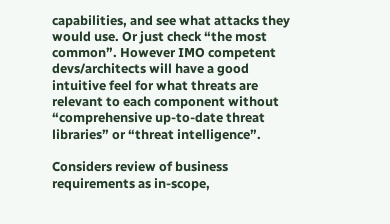capabilities, and see what attacks they would use. Or just check “the most common”. However IMO competent devs/architects will have a good intuitive feel for what threats are relevant to each component without “comprehensive up-to-date threat libraries” or “threat intelligence”.

Considers review of business requirements as in-scope,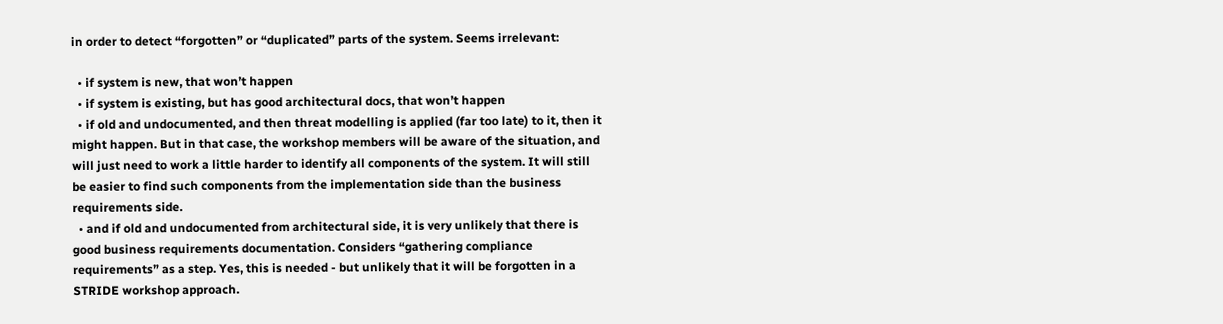in order to detect “forgotten” or “duplicated” parts of the system. Seems irrelevant:

  • if system is new, that won’t happen
  • if system is existing, but has good architectural docs, that won’t happen
  • if old and undocumented, and then threat modelling is applied (far too late) to it, then it might happen. But in that case, the workshop members will be aware of the situation, and will just need to work a little harder to identify all components of the system. It will still be easier to find such components from the implementation side than the business requirements side.
  • and if old and undocumented from architectural side, it is very unlikely that there is good business requirements documentation. Considers “gathering compliance requirements” as a step. Yes, this is needed - but unlikely that it will be forgotten in a STRIDE workshop approach.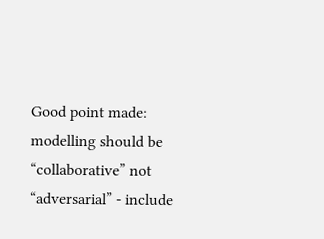Good point made: modelling should be “collaborative” not “adversarial” - include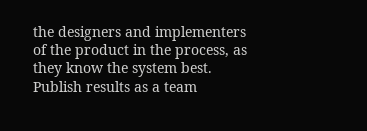the designers and implementers of the product in the process, as they know the system best. Publish results as a team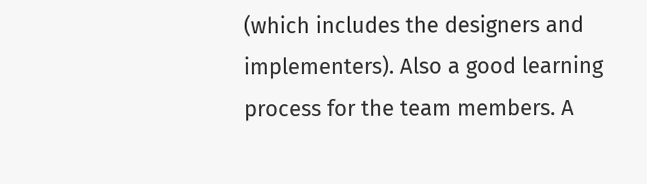(which includes the designers and implementers). Also a good learning process for the team members. A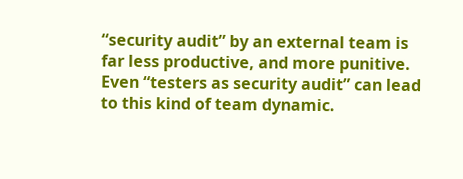“security audit” by an external team is far less productive, and more punitive. Even “testers as security audit” can lead to this kind of team dynamic.